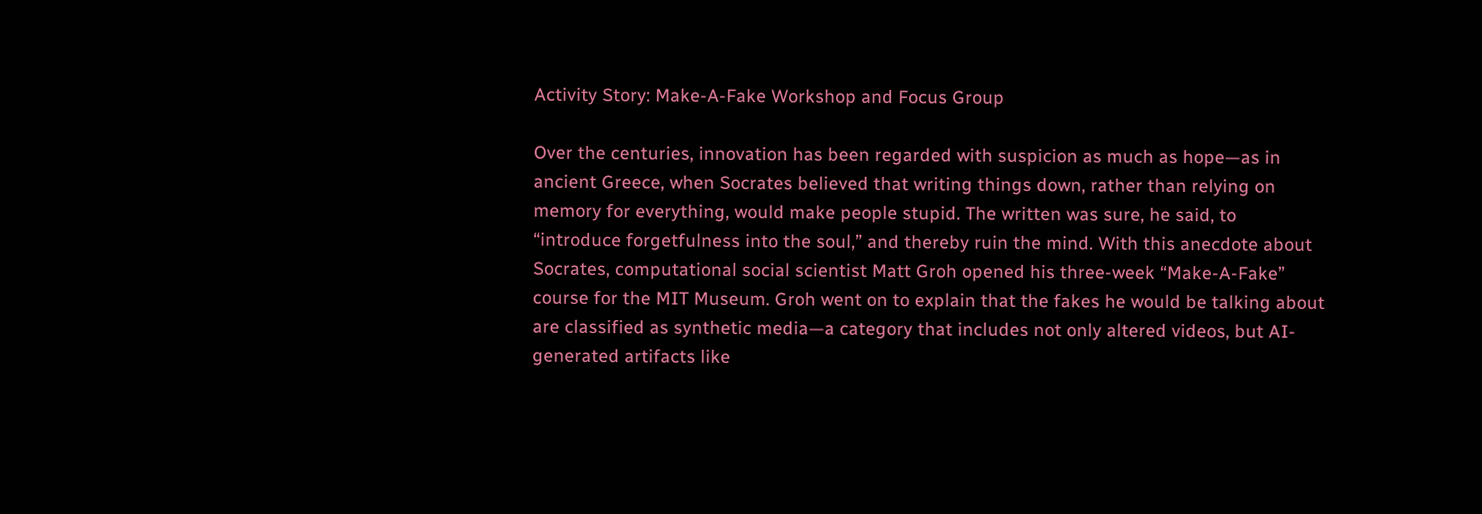Activity Story: Make-A-Fake Workshop and Focus Group

Over the centuries, innovation has been regarded with suspicion as much as hope—as in ancient Greece, when Socrates believed that writing things down, rather than relying on memory for everything, would make people stupid. The written was sure, he said, to “introduce forgetfulness into the soul,” and thereby ruin the mind. With this anecdote about Socrates, computational social scientist Matt Groh opened his three-week “Make-A-Fake” course for the MIT Museum. Groh went on to explain that the fakes he would be talking about are classified as synthetic media—a category that includes not only altered videos, but AI-generated artifacts like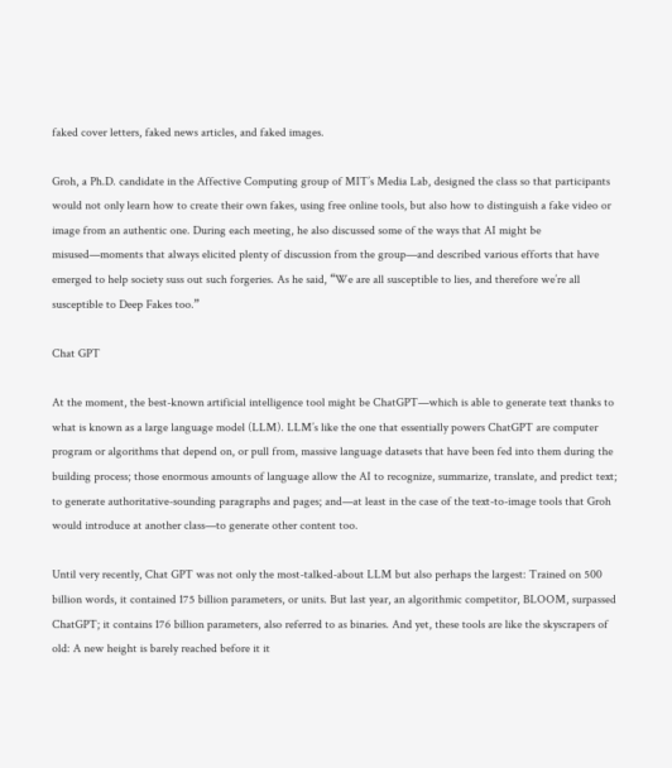faked cover letters, faked news articles, and faked images.

Groh, a Ph.D. candidate in the Affective Computing group of MIT’s Media Lab, designed the class so that participants would not only learn how to create their own fakes, using free online tools, but also how to distinguish a fake video or image from an authentic one. During each meeting, he also discussed some of the ways that AI might be misused—moments that always elicited plenty of discussion from the group—and described various efforts that have emerged to help society suss out such forgeries. As he said, “We are all susceptible to lies, and therefore we’re all susceptible to Deep Fakes too.”

Chat GPT

At the moment, the best-known artificial intelligence tool might be ChatGPT—which is able to generate text thanks to what is known as a large language model (LLM). LLM’s like the one that essentially powers ChatGPT are computer program or algorithms that depend on, or pull from, massive language datasets that have been fed into them during the building process; those enormous amounts of language allow the AI to recognize, summarize, translate, and predict text; to generate authoritative-sounding paragraphs and pages; and—at least in the case of the text-to-image tools that Groh would introduce at another class—to generate other content too.

Until very recently, Chat GPT was not only the most-talked-about LLM but also perhaps the largest: Trained on 500 billion words, it contained 175 billion parameters, or units. But last year, an algorithmic competitor, BLOOM, surpassed ChatGPT; it contains 176 billion parameters, also referred to as binaries. And yet, these tools are like the skyscrapers of old: A new height is barely reached before it it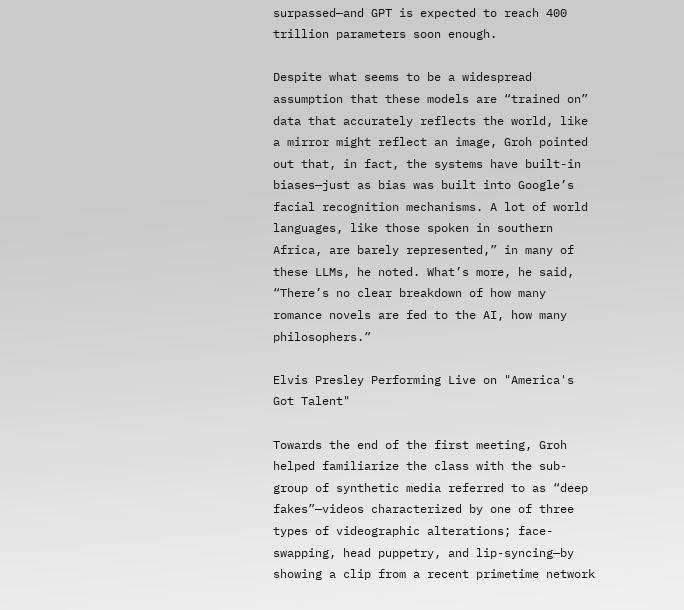surpassed—and GPT is expected to reach 400 trillion parameters soon enough.

Despite what seems to be a widespread assumption that these models are “trained on” data that accurately reflects the world, like a mirror might reflect an image, Groh pointed out that, in fact, the systems have built-in biases—just as bias was built into Google’s facial recognition mechanisms. A lot of world languages, like those spoken in southern Africa, are barely represented,” in many of these LLMs, he noted. What’s more, he said, “There’s no clear breakdown of how many romance novels are fed to the AI, how many philosophers.”

Elvis Presley Performing Live on "America's Got Talent"

Towards the end of the first meeting, Groh helped familiarize the class with the sub-group of synthetic media referred to as “deep fakes”—videos characterized by one of three types of videographic alterations; face-swapping, head puppetry, and lip-syncing—by showing a clip from a recent primetime network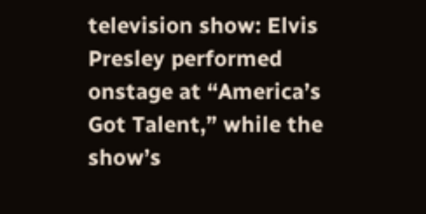television show: Elvis Presley performed onstage at “America’s Got Talent,” while the show’s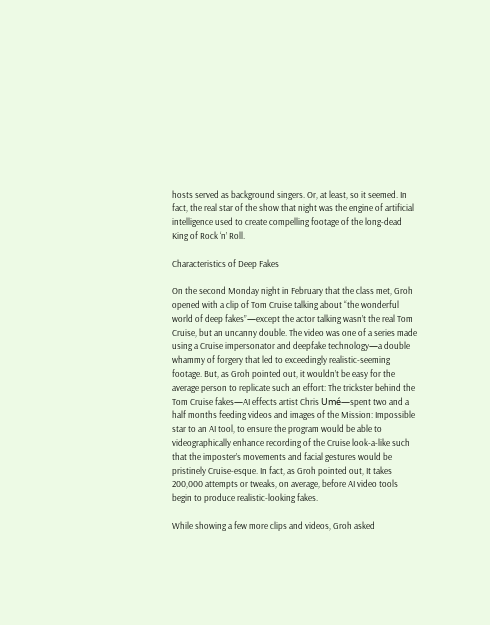hosts served as background singers. Or, at least, so it seemed. In fact, the real star of the show that night was the engine of artificial intelligence used to create compelling footage of the long-dead King of Rock ‘n’ Roll.

Characteristics of Deep Fakes

On the second Monday night in February that the class met, Groh opened with a clip of Tom Cruise talking about “the wonderful world of deep fakes”—except the actor talking wasn’t the real Tom Cruise, but an uncanny double. The video was one of a series made using a Cruise impersonator and deepfake technology—a double whammy of forgery that led to exceedingly realistic-seeming footage. But, as Groh pointed out, it wouldn’t be easy for the average person to replicate such an effort: The trickster behind the Tom Cruise fakes—AI effects artist Chris Umé—spent two and a half months feeding videos and images of the Mission: Impossible star to an AI tool, to ensure the program would be able to videographically enhance recording of the Cruise look-a-like such that the imposter’s movements and facial gestures would be pristinely Cruise-esque. In fact, as Groh pointed out, It takes 200,000 attempts or tweaks, on average, before AI video tools begin to produce realistic-looking fakes.

While showing a few more clips and videos, Groh asked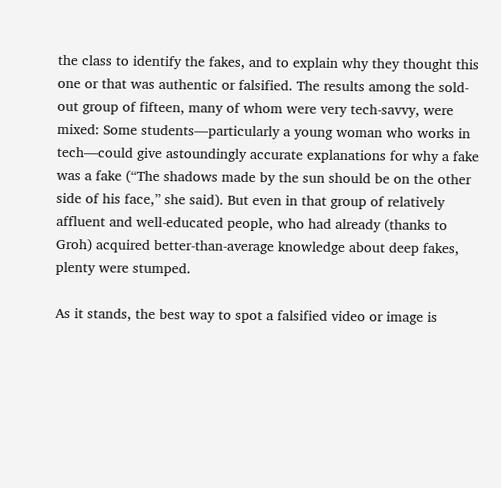the class to identify the fakes, and to explain why they thought this one or that was authentic or falsified. The results among the sold-out group of fifteen, many of whom were very tech-savvy, were mixed: Some students—particularly a young woman who works in tech—could give astoundingly accurate explanations for why a fake was a fake (“The shadows made by the sun should be on the other side of his face,” she said). But even in that group of relatively affluent and well-educated people, who had already (thanks to Groh) acquired better-than-average knowledge about deep fakes, plenty were stumped.

As it stands, the best way to spot a falsified video or image is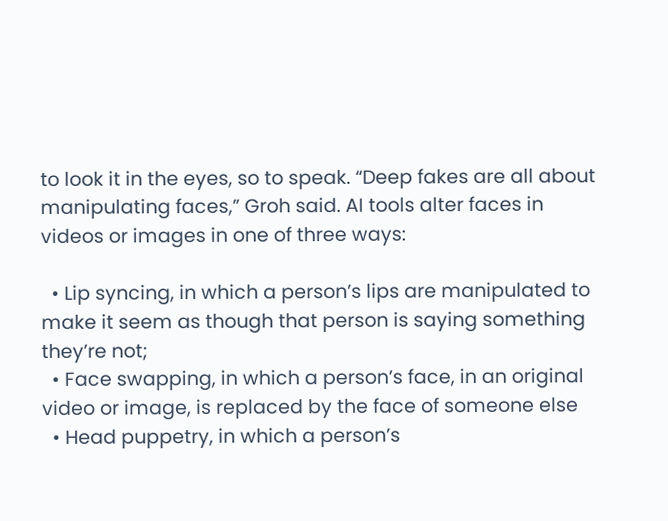to look it in the eyes, so to speak. “Deep fakes are all about manipulating faces,” Groh said. AI tools alter faces in videos or images in one of three ways:

  • Lip syncing, in which a person’s lips are manipulated to make it seem as though that person is saying something they’re not;
  • Face swapping, in which a person’s face, in an original video or image, is replaced by the face of someone else
  • Head puppetry, in which a person’s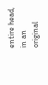entire head, in an original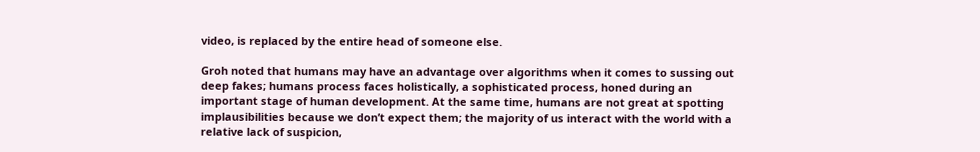video, is replaced by the entire head of someone else.

Groh noted that humans may have an advantage over algorithms when it comes to sussing out deep fakes; humans process faces holistically, a sophisticated process, honed during an important stage of human development. At the same time, humans are not great at spotting implausibilities because we don’t expect them; the majority of us interact with the world with a relative lack of suspicion,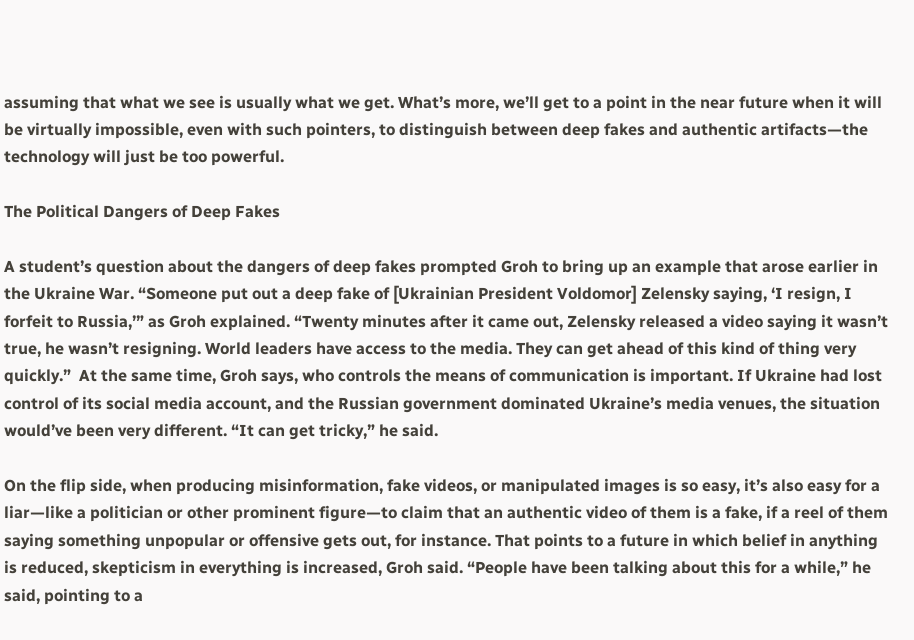assuming that what we see is usually what we get. What’s more, we’ll get to a point in the near future when it will be virtually impossible, even with such pointers, to distinguish between deep fakes and authentic artifacts—the technology will just be too powerful.

The Political Dangers of Deep Fakes

A student’s question about the dangers of deep fakes prompted Groh to bring up an example that arose earlier in the Ukraine War. “Someone put out a deep fake of [Ukrainian President Voldomor] Zelensky saying, ‘I resign, I forfeit to Russia,’” as Groh explained. “Twenty minutes after it came out, Zelensky released a video saying it wasn’t true, he wasn’t resigning. World leaders have access to the media. They can get ahead of this kind of thing very quickly.”  At the same time, Groh says, who controls the means of communication is important. If Ukraine had lost control of its social media account, and the Russian government dominated Ukraine’s media venues, the situation would’ve been very different. “It can get tricky,” he said.

On the flip side, when producing misinformation, fake videos, or manipulated images is so easy, it’s also easy for a liar—like a politician or other prominent figure—to claim that an authentic video of them is a fake, if a reel of them saying something unpopular or offensive gets out, for instance. That points to a future in which belief in anything is reduced, skepticism in everything is increased, Groh said. “People have been talking about this for a while,” he said, pointing to a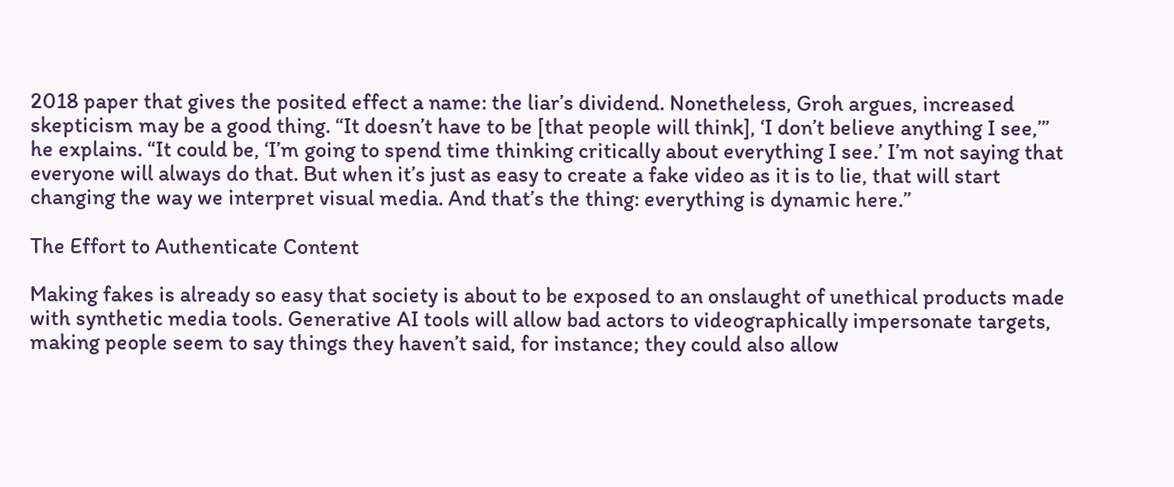2018 paper that gives the posited effect a name: the liar’s dividend. Nonetheless, Groh argues, increased skepticism may be a good thing. “It doesn’t have to be [that people will think], ‘I don’t believe anything I see,’” he explains. “It could be, ‘I’m going to spend time thinking critically about everything I see.’ I’m not saying that everyone will always do that. But when it’s just as easy to create a fake video as it is to lie, that will start changing the way we interpret visual media. And that’s the thing: everything is dynamic here.”

The Effort to Authenticate Content

Making fakes is already so easy that society is about to be exposed to an onslaught of unethical products made with synthetic media tools. Generative AI tools will allow bad actors to videographically impersonate targets, making people seem to say things they haven’t said, for instance; they could also allow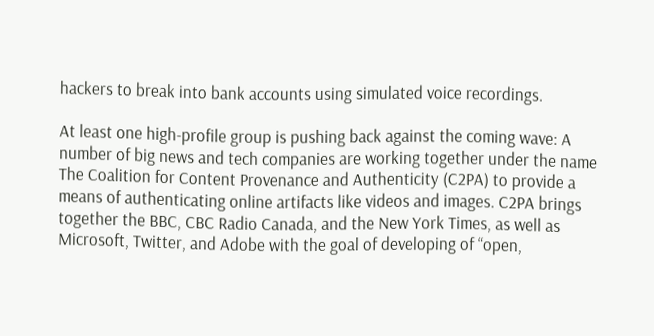hackers to break into bank accounts using simulated voice recordings.

At least one high-profile group is pushing back against the coming wave: A number of big news and tech companies are working together under the name The Coalition for Content Provenance and Authenticity (C2PA) to provide a means of authenticating online artifacts like videos and images. C2PA brings together the BBC, CBC Radio Canada, and the New York Times, as well as Microsoft, Twitter, and Adobe with the goal of developing of “open,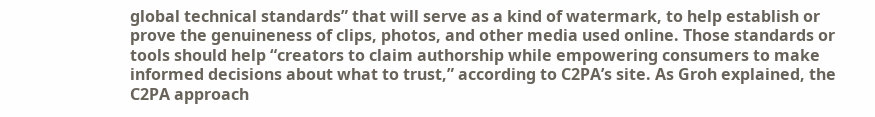global technical standards” that will serve as a kind of watermark, to help establish or prove the genuineness of clips, photos, and other media used online. Those standards or tools should help “creators to claim authorship while empowering consumers to make informed decisions about what to trust,” according to C2PA’s site. As Groh explained, the C2PA approach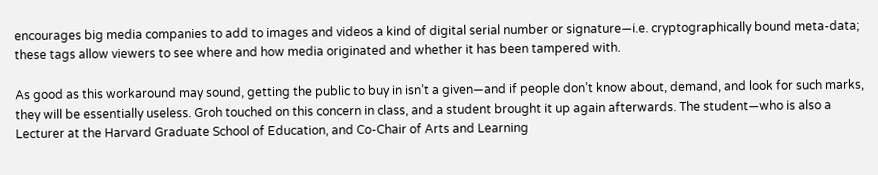encourages big media companies to add to images and videos a kind of digital serial number or signature—i.e. cryptographically bound meta-data; these tags allow viewers to see where and how media originated and whether it has been tampered with.

As good as this workaround may sound, getting the public to buy in isn’t a given—and if people don’t know about, demand, and look for such marks, they will be essentially useless. Groh touched on this concern in class, and a student brought it up again afterwards. The student—who is also a Lecturer at the Harvard Graduate School of Education, and Co-Chair of Arts and Learning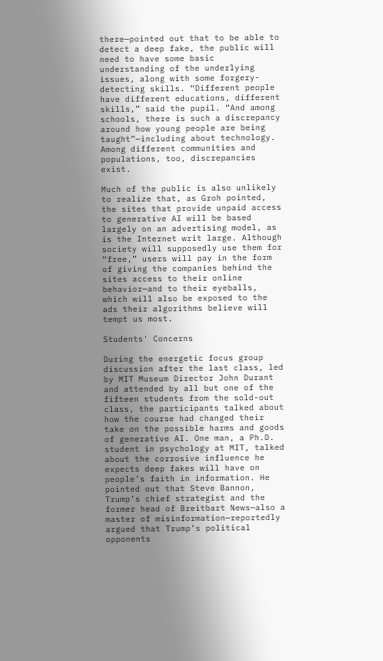there—pointed out that to be able to detect a deep fake, the public will need to have some basic understanding of the underlying issues, along with some forgery-detecting skills. “Different people have different educations, different skills,” said the pupil. “And among schools, there is such a discrepancy around how young people are being taught”—including about technology. Among different communities and populations, too, discrepancies exist.

Much of the public is also unlikely to realize that, as Groh pointed, the sites that provide unpaid access to generative AI will be based largely on an advertising model, as is the Internet writ large. Although society will supposedly use them for “free,” users will pay in the form of giving the companies behind the sites access to their online behavior—and to their eyeballs, which will also be exposed to the ads their algorithms believe will tempt us most.

Students' Concerns

During the energetic focus group discussion after the last class, led by MIT Museum Director John Durant and attended by all but one of the fifteen students from the sold-out class, the participants talked about how the course had changed their take on the possible harms and goods of generative AI. One man, a Ph.D. student in psychology at MIT, talked about the corrosive influence he expects deep fakes will have on people’s faith in information. He pointed out that Steve Bannon, Trump’s chief strategist and the former head of Breitbart News—also a master of misinformation—reportedly argued that Trump’s political opponents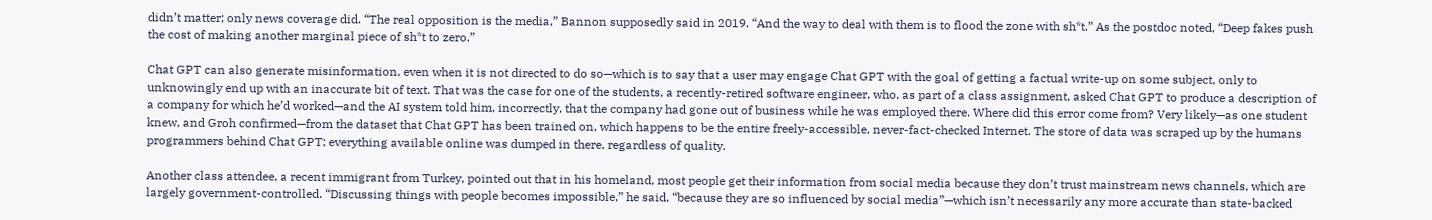didn’t matter; only news coverage did. “The real opposition is the media,” Bannon supposedly said in 2019. “And the way to deal with them is to flood the zone with sh*t.” As the postdoc noted, “Deep fakes push the cost of making another marginal piece of sh*t to zero.”

Chat GPT can also generate misinformation, even when it is not directed to do so—which is to say that a user may engage Chat GPT with the goal of getting a factual write-up on some subject, only to unknowingly end up with an inaccurate bit of text. That was the case for one of the students, a recently-retired software engineer, who, as part of a class assignment, asked Chat GPT to produce a description of a company for which he’d worked—and the AI system told him, incorrectly, that the company had gone out of business while he was employed there. Where did this error come from? Very likely—as one student knew, and Groh confirmed—from the dataset that Chat GPT has been trained on, which happens to be the entire freely-accessible, never-fact-checked Internet. The store of data was scraped up by the humans programmers behind Chat GPT; everything available online was dumped in there, regardless of quality.

Another class attendee, a recent immigrant from Turkey, pointed out that in his homeland, most people get their information from social media because they don’t trust mainstream news channels, which are largely government-controlled. “Discussing things with people becomes impossible,” he said, “because they are so influenced by social media”—which isn’t necessarily any more accurate than state-backed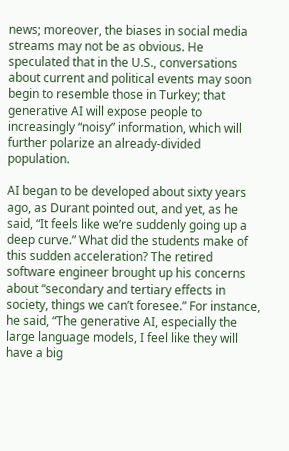news; moreover, the biases in social media streams may not be as obvious. He speculated that in the U.S., conversations about current and political events may soon begin to resemble those in Turkey; that generative AI will expose people to increasingly “noisy” information, which will further polarize an already-divided population.

AI began to be developed about sixty years ago, as Durant pointed out, and yet, as he said, “It feels like we’re suddenly going up a deep curve.” What did the students make of this sudden acceleration? The retired software engineer brought up his concerns about “secondary and tertiary effects in society, things we can’t foresee.” For instance, he said, “The generative AI, especially the large language models, I feel like they will have a big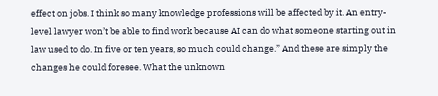effect on jobs. I think so many knowledge professions will be affected by it. An entry-level lawyer won’t be able to find work because AI can do what someone starting out in law used to do. In five or ten years, so much could change.” And these are simply the changes he could foresee. What the unknown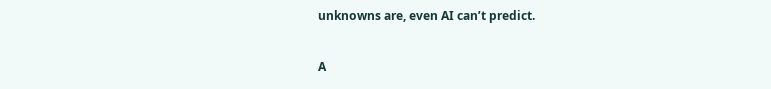unknowns are, even AI can’t predict.

A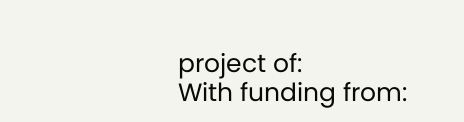project of:
With funding from: